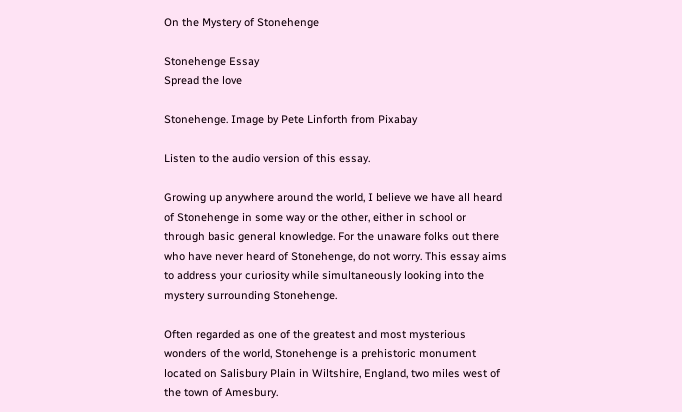On the Mystery of Stonehenge

Stonehenge Essay
Spread the love

Stonehenge. Image by Pete Linforth from Pixabay

Listen to the audio version of this essay.

Growing up anywhere around the world, I believe we have all heard of Stonehenge in some way or the other, either in school or through basic general knowledge. For the unaware folks out there who have never heard of Stonehenge, do not worry. This essay aims to address your curiosity while simultaneously looking into the mystery surrounding Stonehenge.

Often regarded as one of the greatest and most mysterious wonders of the world, Stonehenge is a prehistoric monument located on Salisbury Plain in Wiltshire, England, two miles west of the town of Amesbury.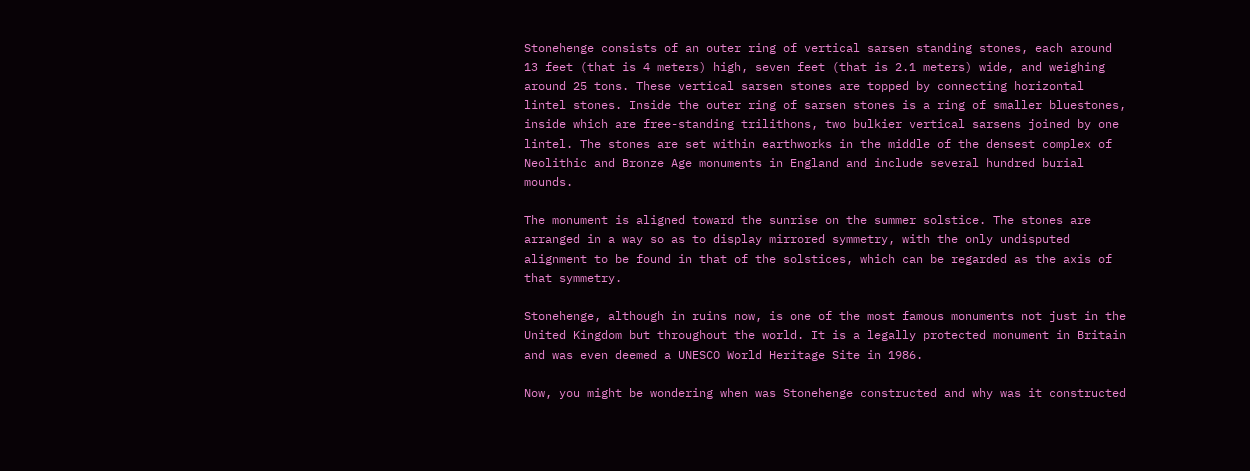Stonehenge consists of an outer ring of vertical sarsen standing stones, each around 13 feet (that is 4 meters) high, seven feet (that is 2.1 meters) wide, and weighing around 25 tons. These vertical sarsen stones are topped by connecting horizontal lintel stones. Inside the outer ring of sarsen stones is a ring of smaller bluestones, inside which are free-standing trilithons, two bulkier vertical sarsens joined by one lintel. The stones are set within earthworks in the middle of the densest complex of Neolithic and Bronze Age monuments in England and include several hundred burial mounds.

The monument is aligned toward the sunrise on the summer solstice. The stones are arranged in a way so as to display mirrored symmetry, with the only undisputed alignment to be found in that of the solstices, which can be regarded as the axis of that symmetry.

Stonehenge, although in ruins now, is one of the most famous monuments not just in the United Kingdom but throughout the world. It is a legally protected monument in Britain and was even deemed a UNESCO World Heritage Site in 1986.

Now, you might be wondering when was Stonehenge constructed and why was it constructed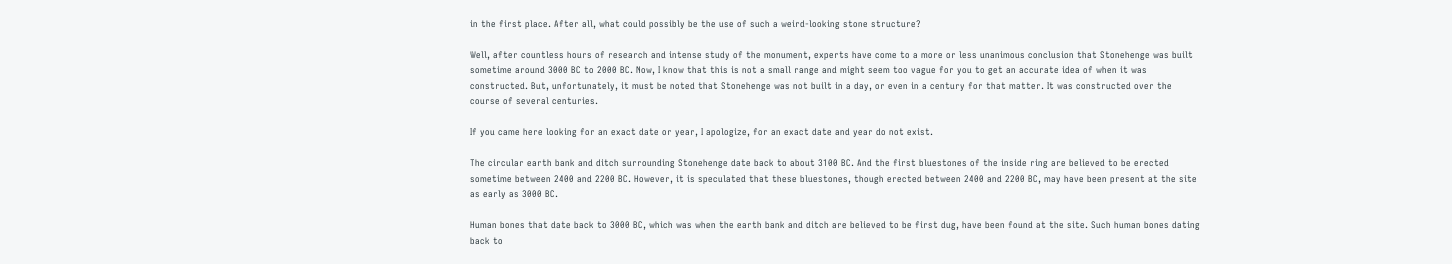in the first place. After all, what could possibly be the use of such a weird-looking stone structure?

Well, after countless hours of research and intense study of the monument, experts have come to a more or less unanimous conclusion that Stonehenge was built sometime around 3000 BC to 2000 BC. Now, I know that this is not a small range and might seem too vague for you to get an accurate idea of when it was constructed. But, unfortunately, it must be noted that Stonehenge was not built in a day, or even in a century for that matter. It was constructed over the course of several centuries.

If you came here looking for an exact date or year, I apologize, for an exact date and year do not exist.

The circular earth bank and ditch surrounding Stonehenge date back to about 3100 BC. And the first bluestones of the inside ring are believed to be erected sometime between 2400 and 2200 BC. However, it is speculated that these bluestones, though erected between 2400 and 2200 BC, may have been present at the site as early as 3000 BC.

Human bones that date back to 3000 BC, which was when the earth bank and ditch are believed to be first dug, have been found at the site. Such human bones dating back to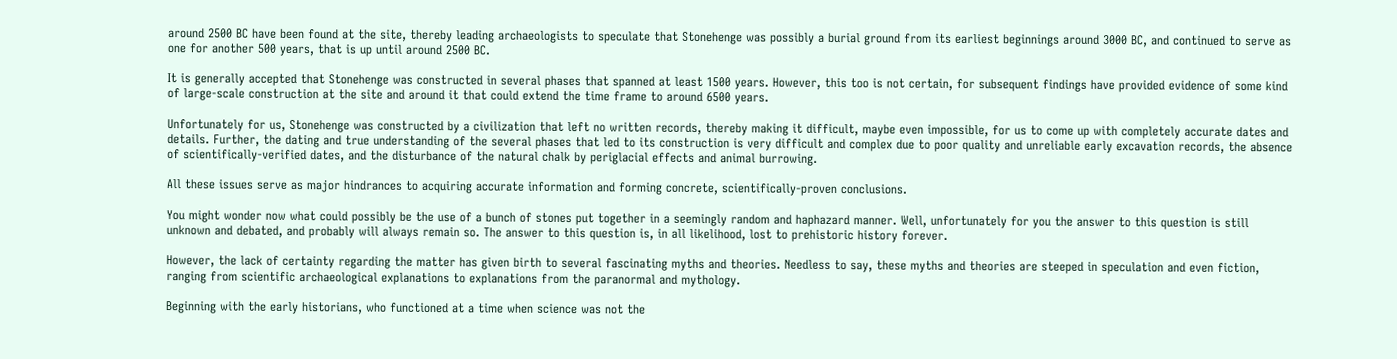around 2500 BC have been found at the site, thereby leading archaeologists to speculate that Stonehenge was possibly a burial ground from its earliest beginnings around 3000 BC, and continued to serve as one for another 500 years, that is up until around 2500 BC.

It is generally accepted that Stonehenge was constructed in several phases that spanned at least 1500 years. However, this too is not certain, for subsequent findings have provided evidence of some kind of large-scale construction at the site and around it that could extend the time frame to around 6500 years.

Unfortunately for us, Stonehenge was constructed by a civilization that left no written records, thereby making it difficult, maybe even impossible, for us to come up with completely accurate dates and details. Further, the dating and true understanding of the several phases that led to its construction is very difficult and complex due to poor quality and unreliable early excavation records, the absence of scientifically-verified dates, and the disturbance of the natural chalk by periglacial effects and animal burrowing.

All these issues serve as major hindrances to acquiring accurate information and forming concrete, scientifically-proven conclusions.

You might wonder now what could possibly be the use of a bunch of stones put together in a seemingly random and haphazard manner. Well, unfortunately for you the answer to this question is still unknown and debated, and probably will always remain so. The answer to this question is, in all likelihood, lost to prehistoric history forever.

However, the lack of certainty regarding the matter has given birth to several fascinating myths and theories. Needless to say, these myths and theories are steeped in speculation and even fiction, ranging from scientific archaeological explanations to explanations from the paranormal and mythology.

Beginning with the early historians, who functioned at a time when science was not the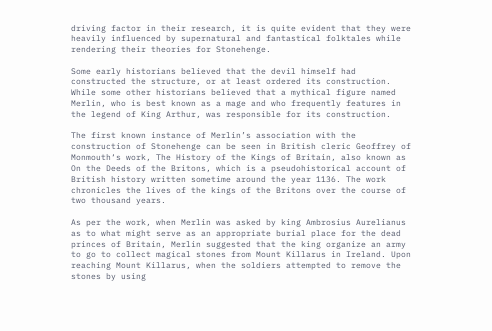driving factor in their research, it is quite evident that they were heavily influenced by supernatural and fantastical folktales while rendering their theories for Stonehenge.

Some early historians believed that the devil himself had constructed the structure, or at least ordered its construction. While some other historians believed that a mythical figure named Merlin, who is best known as a mage and who frequently features in the legend of King Arthur, was responsible for its construction.

The first known instance of Merlin’s association with the construction of Stonehenge can be seen in British cleric Geoffrey of Monmouth‘s work, The History of the Kings of Britain, also known as On the Deeds of the Britons, which is a pseudohistorical account of British history written sometime around the year 1136. The work chronicles the lives of the kings of the Britons over the course of two thousand years.

As per the work, when Merlin was asked by king Ambrosius Aurelianus as to what might serve as an appropriate burial place for the dead princes of Britain, Merlin suggested that the king organize an army to go to collect magical stones from Mount Killarus in Ireland. Upon reaching Mount Killarus, when the soldiers attempted to remove the stones by using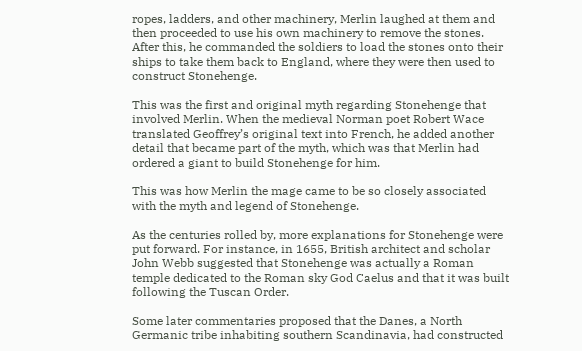ropes, ladders, and other machinery, Merlin laughed at them and then proceeded to use his own machinery to remove the stones. After this, he commanded the soldiers to load the stones onto their ships to take them back to England, where they were then used to construct Stonehenge.

This was the first and original myth regarding Stonehenge that involved Merlin. When the medieval Norman poet Robert Wace translated Geoffrey’s original text into French, he added another detail that became part of the myth, which was that Merlin had ordered a giant to build Stonehenge for him.

This was how Merlin the mage came to be so closely associated with the myth and legend of Stonehenge.

As the centuries rolled by, more explanations for Stonehenge were put forward. For instance, in 1655, British architect and scholar John Webb suggested that Stonehenge was actually a Roman temple dedicated to the Roman sky God Caelus and that it was built following the Tuscan Order.

Some later commentaries proposed that the Danes, a North Germanic tribe inhabiting southern Scandinavia, had constructed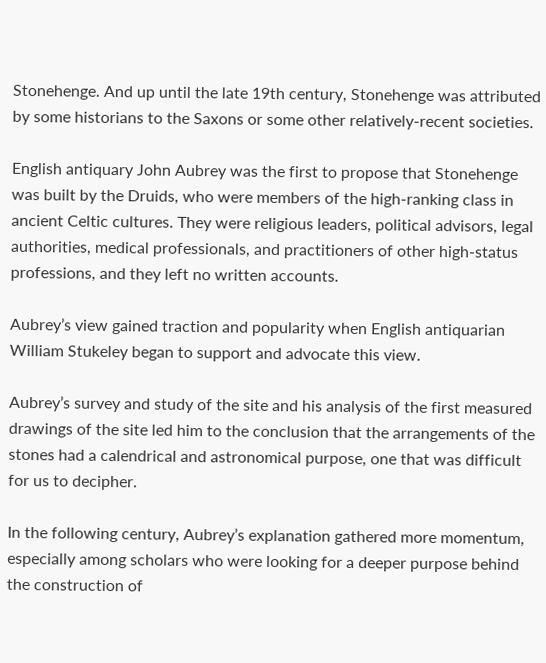Stonehenge. And up until the late 19th century, Stonehenge was attributed by some historians to the Saxons or some other relatively-recent societies.

English antiquary John Aubrey was the first to propose that Stonehenge was built by the Druids, who were members of the high-ranking class in ancient Celtic cultures. They were religious leaders, political advisors, legal authorities, medical professionals, and practitioners of other high-status professions, and they left no written accounts.

Aubrey’s view gained traction and popularity when English antiquarian William Stukeley began to support and advocate this view.

Aubrey’s survey and study of the site and his analysis of the first measured drawings of the site led him to the conclusion that the arrangements of the stones had a calendrical and astronomical purpose, one that was difficult for us to decipher.

In the following century, Aubrey’s explanation gathered more momentum, especially among scholars who were looking for a deeper purpose behind the construction of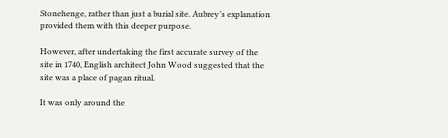Stonehenge, rather than just a burial site. Aubrey’s explanation provided them with this deeper purpose.

However, after undertaking the first accurate survey of the site in 1740, English architect John Wood suggested that the site was a place of pagan ritual.

It was only around the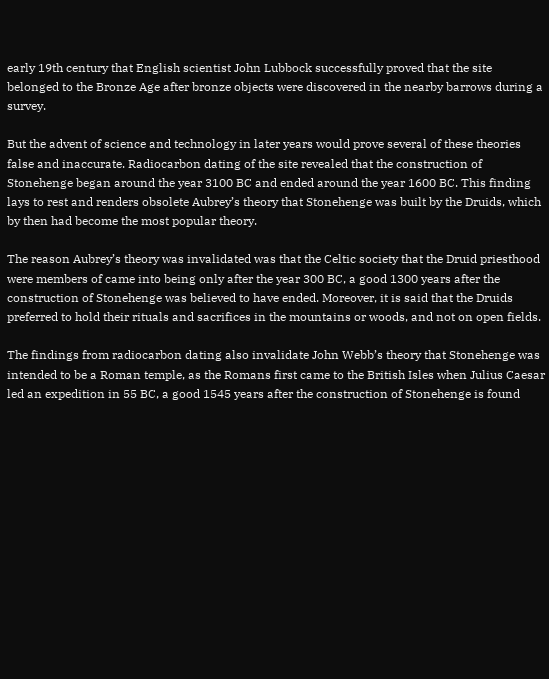early 19th century that English scientist John Lubbock successfully proved that the site belonged to the Bronze Age after bronze objects were discovered in the nearby barrows during a survey.

But the advent of science and technology in later years would prove several of these theories false and inaccurate. Radiocarbon dating of the site revealed that the construction of Stonehenge began around the year 3100 BC and ended around the year 1600 BC. This finding lays to rest and renders obsolete Aubrey’s theory that Stonehenge was built by the Druids, which by then had become the most popular theory.

The reason Aubrey’s theory was invalidated was that the Celtic society that the Druid priesthood were members of came into being only after the year 300 BC, a good 1300 years after the construction of Stonehenge was believed to have ended. Moreover, it is said that the Druids preferred to hold their rituals and sacrifices in the mountains or woods, and not on open fields.

The findings from radiocarbon dating also invalidate John Webb’s theory that Stonehenge was intended to be a Roman temple, as the Romans first came to the British Isles when Julius Caesar led an expedition in 55 BC, a good 1545 years after the construction of Stonehenge is found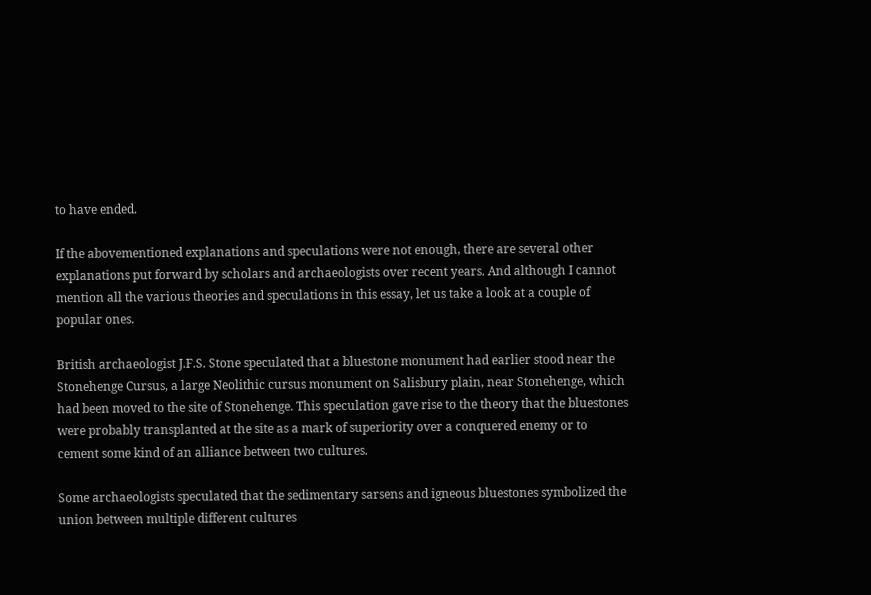to have ended.

If the abovementioned explanations and speculations were not enough, there are several other explanations put forward by scholars and archaeologists over recent years. And although I cannot mention all the various theories and speculations in this essay, let us take a look at a couple of popular ones.

British archaeologist J.F.S. Stone speculated that a bluestone monument had earlier stood near the Stonehenge Cursus, a large Neolithic cursus monument on Salisbury plain, near Stonehenge, which had been moved to the site of Stonehenge. This speculation gave rise to the theory that the bluestones were probably transplanted at the site as a mark of superiority over a conquered enemy or to cement some kind of an alliance between two cultures.

Some archaeologists speculated that the sedimentary sarsens and igneous bluestones symbolized the union between multiple different cultures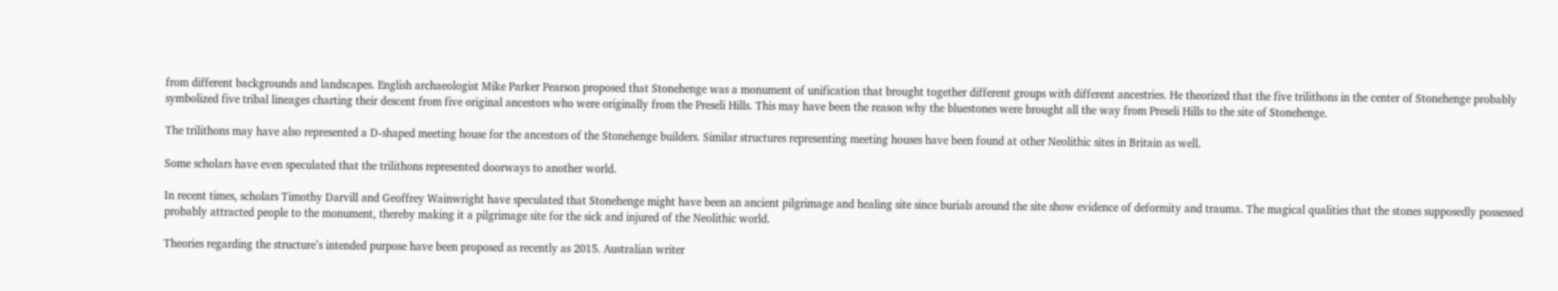from different backgrounds and landscapes. English archaeologist Mike Parker Pearson proposed that Stonehenge was a monument of unification that brought together different groups with different ancestries. He theorized that the five trilithons in the center of Stonehenge probably symbolized five tribal lineages charting their descent from five original ancestors who were originally from the Preseli Hills. This may have been the reason why the bluestones were brought all the way from Preseli Hills to the site of Stonehenge.

The trilithons may have also represented a D-shaped meeting house for the ancestors of the Stonehenge builders. Similar structures representing meeting houses have been found at other Neolithic sites in Britain as well.

Some scholars have even speculated that the trilithons represented doorways to another world.

In recent times, scholars Timothy Darvill and Geoffrey Wainwright have speculated that Stonehenge might have been an ancient pilgrimage and healing site since burials around the site show evidence of deformity and trauma. The magical qualities that the stones supposedly possessed probably attracted people to the monument, thereby making it a pilgrimage site for the sick and injured of the Neolithic world.

Theories regarding the structure’s intended purpose have been proposed as recently as 2015. Australian writer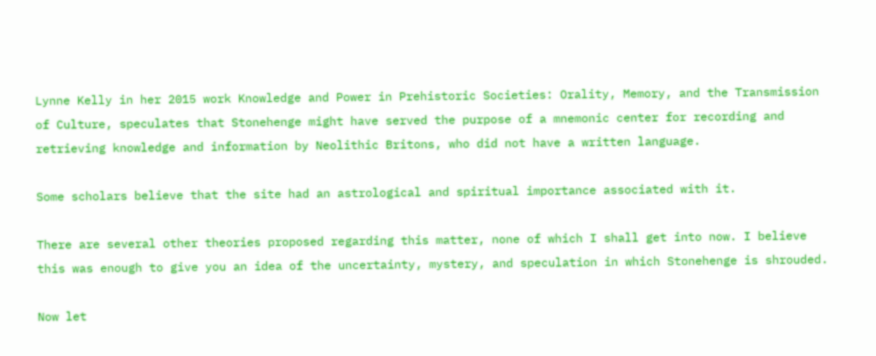Lynne Kelly in her 2015 work Knowledge and Power in Prehistoric Societies: Orality, Memory, and the Transmission of Culture, speculates that Stonehenge might have served the purpose of a mnemonic center for recording and retrieving knowledge and information by Neolithic Britons, who did not have a written language.

Some scholars believe that the site had an astrological and spiritual importance associated with it.

There are several other theories proposed regarding this matter, none of which I shall get into now. I believe this was enough to give you an idea of the uncertainty, mystery, and speculation in which Stonehenge is shrouded.

Now let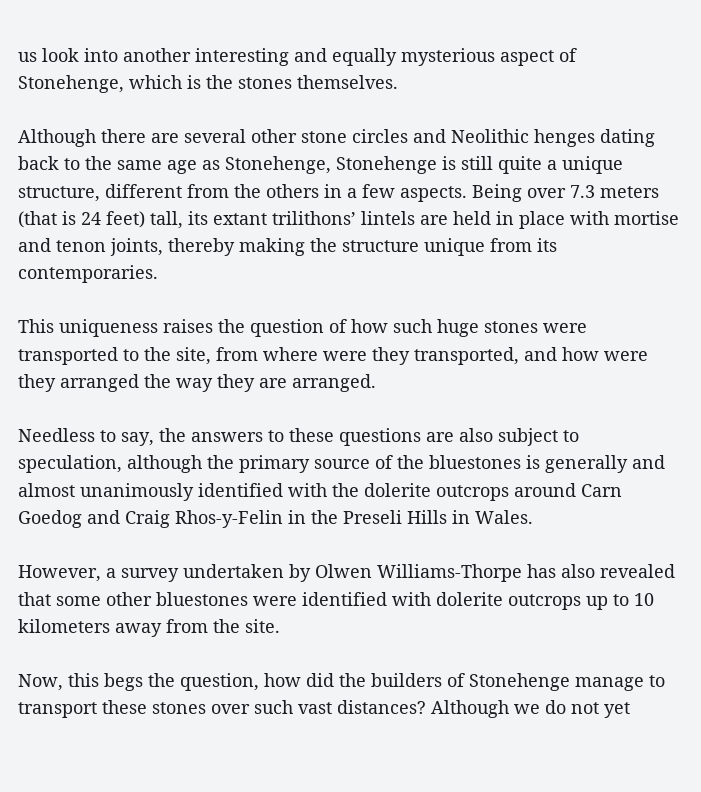us look into another interesting and equally mysterious aspect of Stonehenge, which is the stones themselves.

Although there are several other stone circles and Neolithic henges dating back to the same age as Stonehenge, Stonehenge is still quite a unique structure, different from the others in a few aspects. Being over 7.3 meters (that is 24 feet) tall, its extant trilithons’ lintels are held in place with mortise and tenon joints, thereby making the structure unique from its contemporaries.

This uniqueness raises the question of how such huge stones were transported to the site, from where were they transported, and how were they arranged the way they are arranged.

Needless to say, the answers to these questions are also subject to speculation, although the primary source of the bluestones is generally and almost unanimously identified with the dolerite outcrops around Carn Goedog and Craig Rhos-y-Felin in the Preseli Hills in Wales.

However, a survey undertaken by Olwen Williams-Thorpe has also revealed that some other bluestones were identified with dolerite outcrops up to 10 kilometers away from the site.

Now, this begs the question, how did the builders of Stonehenge manage to transport these stones over such vast distances? Although we do not yet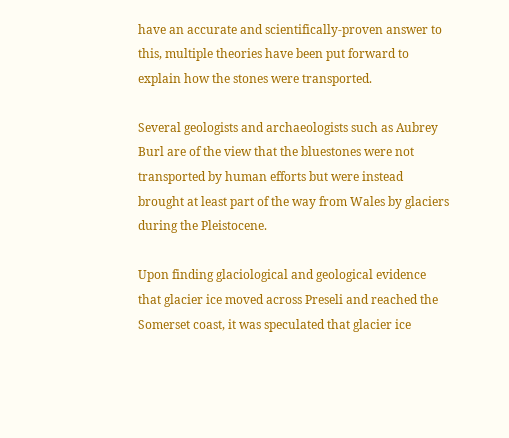have an accurate and scientifically-proven answer to this, multiple theories have been put forward to explain how the stones were transported.

Several geologists and archaeologists such as Aubrey Burl are of the view that the bluestones were not transported by human efforts but were instead brought at least part of the way from Wales by glaciers during the Pleistocene.

Upon finding glaciological and geological evidence that glacier ice moved across Preseli and reached the Somerset coast, it was speculated that glacier ice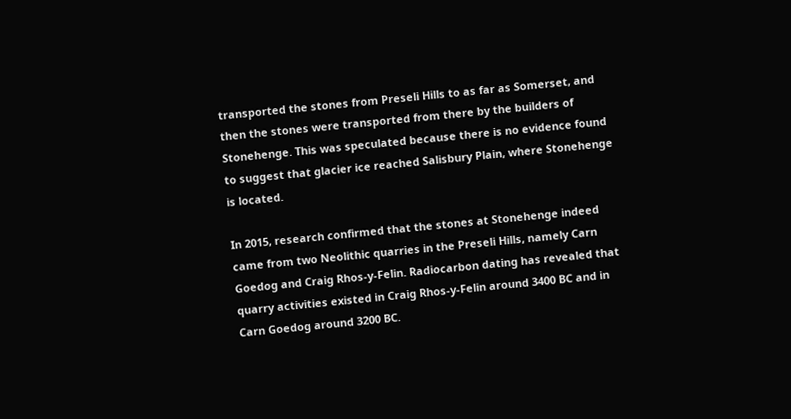transported the stones from Preseli Hills to as far as Somerset, and then the stones were transported from there by the builders of Stonehenge. This was speculated because there is no evidence found to suggest that glacier ice reached Salisbury Plain, where Stonehenge is located.

In 2015, research confirmed that the stones at Stonehenge indeed came from two Neolithic quarries in the Preseli Hills, namely Carn Goedog and Craig Rhos-y-Felin. Radiocarbon dating has revealed that quarry activities existed in Craig Rhos-y-Felin around 3400 BC and in Carn Goedog around 3200 BC.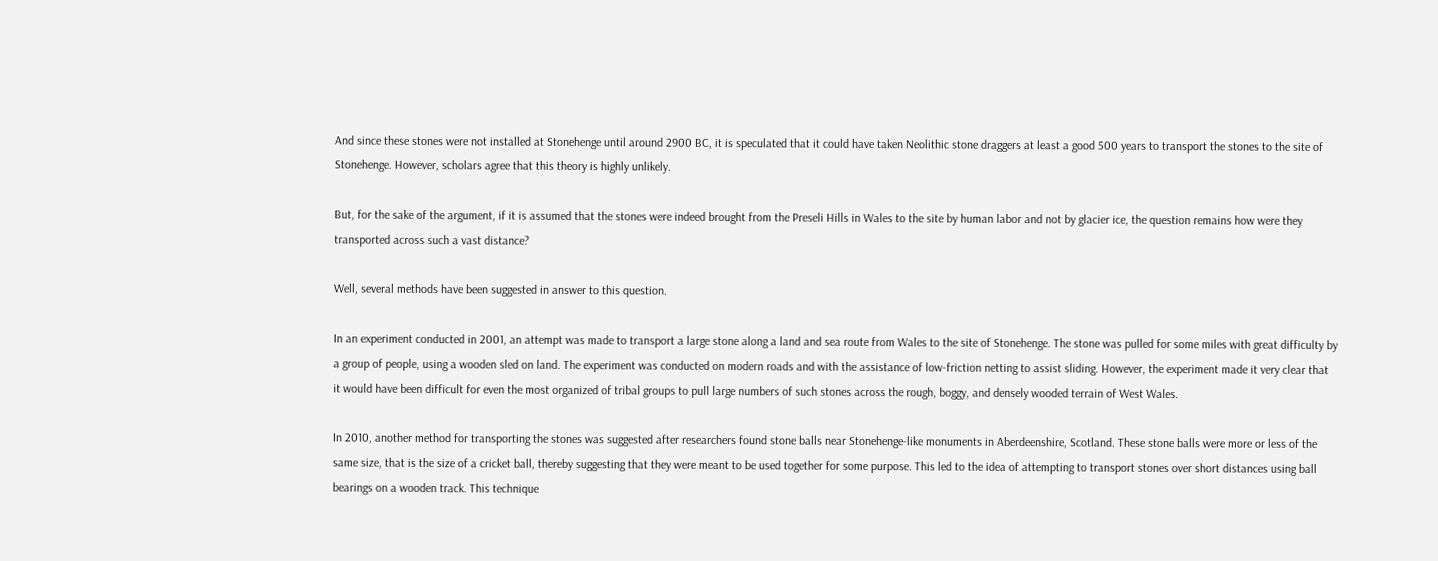And since these stones were not installed at Stonehenge until around 2900 BC, it is speculated that it could have taken Neolithic stone draggers at least a good 500 years to transport the stones to the site of Stonehenge. However, scholars agree that this theory is highly unlikely.

But, for the sake of the argument, if it is assumed that the stones were indeed brought from the Preseli Hills in Wales to the site by human labor and not by glacier ice, the question remains how were they transported across such a vast distance?

Well, several methods have been suggested in answer to this question.

In an experiment conducted in 2001, an attempt was made to transport a large stone along a land and sea route from Wales to the site of Stonehenge. The stone was pulled for some miles with great difficulty by a group of people, using a wooden sled on land. The experiment was conducted on modern roads and with the assistance of low-friction netting to assist sliding. However, the experiment made it very clear that it would have been difficult for even the most organized of tribal groups to pull large numbers of such stones across the rough, boggy, and densely wooded terrain of West Wales.

In 2010, another method for transporting the stones was suggested after researchers found stone balls near Stonehenge-like monuments in Aberdeenshire, Scotland. These stone balls were more or less of the same size, that is the size of a cricket ball, thereby suggesting that they were meant to be used together for some purpose. This led to the idea of attempting to transport stones over short distances using ball bearings on a wooden track. This technique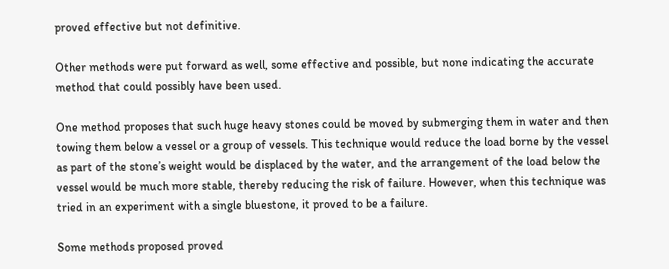proved effective but not definitive.

Other methods were put forward as well, some effective and possible, but none indicating the accurate method that could possibly have been used.

One method proposes that such huge heavy stones could be moved by submerging them in water and then towing them below a vessel or a group of vessels. This technique would reduce the load borne by the vessel as part of the stone’s weight would be displaced by the water, and the arrangement of the load below the vessel would be much more stable, thereby reducing the risk of failure. However, when this technique was tried in an experiment with a single bluestone, it proved to be a failure.

Some methods proposed proved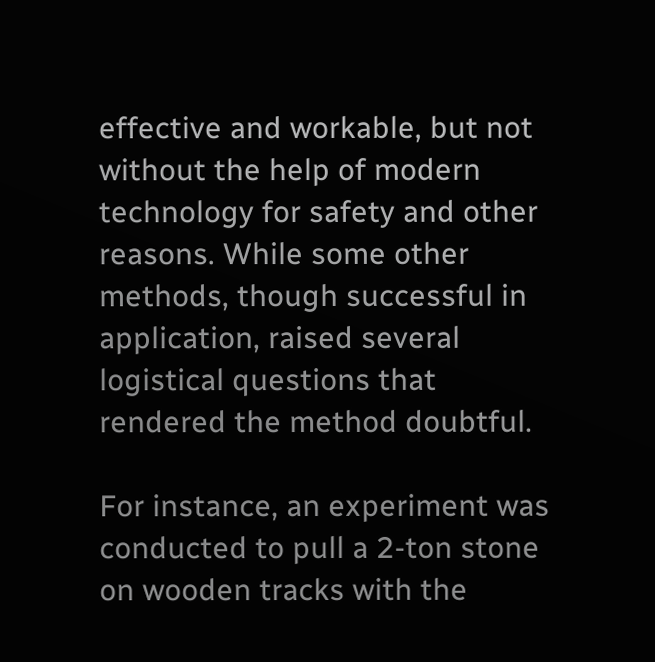effective and workable, but not without the help of modern technology for safety and other reasons. While some other methods, though successful in application, raised several logistical questions that rendered the method doubtful.

For instance, an experiment was conducted to pull a 2-ton stone on wooden tracks with the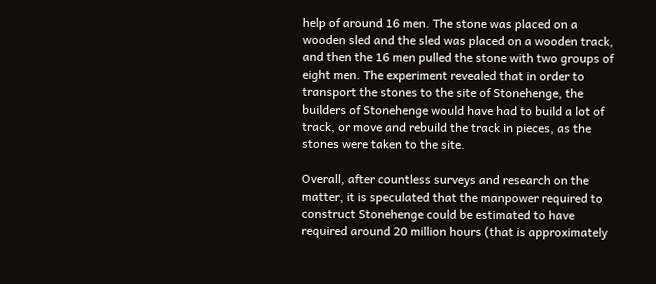help of around 16 men. The stone was placed on a wooden sled and the sled was placed on a wooden track, and then the 16 men pulled the stone with two groups of eight men. The experiment revealed that in order to transport the stones to the site of Stonehenge, the builders of Stonehenge would have had to build a lot of track, or move and rebuild the track in pieces, as the stones were taken to the site.

Overall, after countless surveys and research on the matter, it is speculated that the manpower required to construct Stonehenge could be estimated to have required around 20 million hours (that is approximately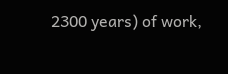2300 years) of work,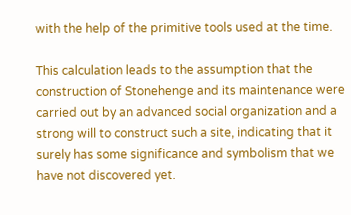with the help of the primitive tools used at the time.

This calculation leads to the assumption that the construction of Stonehenge and its maintenance were carried out by an advanced social organization and a strong will to construct such a site, indicating that it surely has some significance and symbolism that we have not discovered yet.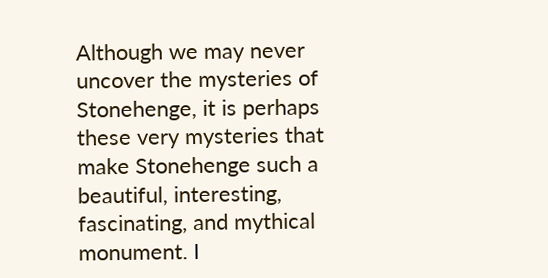Although we may never uncover the mysteries of Stonehenge, it is perhaps these very mysteries that make Stonehenge such a beautiful, interesting, fascinating, and mythical monument. I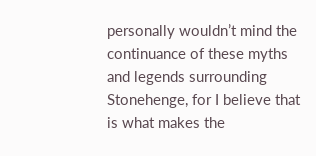personally wouldn’t mind the continuance of these myths and legends surrounding Stonehenge, for I believe that is what makes the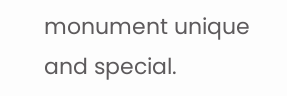monument unique and special.